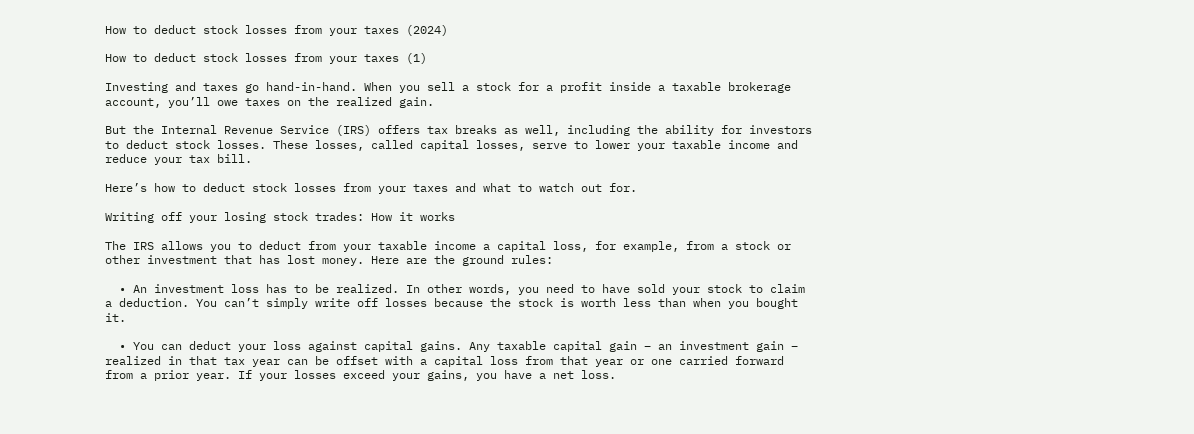How to deduct stock losses from your taxes (2024)

How to deduct stock losses from your taxes (1)

Investing and taxes go hand-in-hand. When you sell a stock for a profit inside a taxable brokerage account, you’ll owe taxes on the realized gain.

But the Internal Revenue Service (IRS) offers tax breaks as well, including the ability for investors to deduct stock losses. These losses, called capital losses, serve to lower your taxable income and reduce your tax bill.

Here’s how to deduct stock losses from your taxes and what to watch out for.

Writing off your losing stock trades: How it works

The IRS allows you to deduct from your taxable income a capital loss, for example, from a stock or other investment that has lost money. Here are the ground rules:

  • An investment loss has to be realized. In other words, you need to have sold your stock to claim a deduction. You can’t simply write off losses because the stock is worth less than when you bought it.

  • You can deduct your loss against capital gains. Any taxable capital gain – an investment gain – realized in that tax year can be offset with a capital loss from that year or one carried forward from a prior year. If your losses exceed your gains, you have a net loss.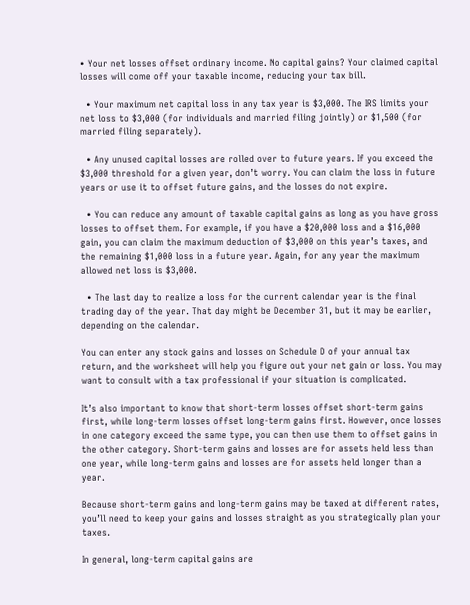• Your net losses offset ordinary income. No capital gains? Your claimed capital losses will come off your taxable income, reducing your tax bill.

  • Your maximum net capital loss in any tax year is $3,000. The IRS limits your net loss to $3,000 (for individuals and married filing jointly) or $1,500 (for married filing separately).

  • Any unused capital losses are rolled over to future years. If you exceed the $3,000 threshold for a given year, don’t worry. You can claim the loss in future years or use it to offset future gains, and the losses do not expire.

  • You can reduce any amount of taxable capital gains as long as you have gross losses to offset them. For example, if you have a $20,000 loss and a $16,000 gain, you can claim the maximum deduction of $3,000 on this year’s taxes, and the remaining $1,000 loss in a future year. Again, for any year the maximum allowed net loss is $3,000.

  • The last day to realize a loss for the current calendar year is the final trading day of the year. That day might be December 31, but it may be earlier, depending on the calendar.

You can enter any stock gains and losses on Schedule D of your annual tax return, and the worksheet will help you figure out your net gain or loss. You may want to consult with a tax professional if your situation is complicated.

It’s also important to know that short-term losses offset short-term gains first, while long-term losses offset long-term gains first. However, once losses in one category exceed the same type, you can then use them to offset gains in the other category. Short-term gains and losses are for assets held less than one year, while long-term gains and losses are for assets held longer than a year.

Because short-term gains and long-term gains may be taxed at different rates, you’ll need to keep your gains and losses straight as you strategically plan your taxes.

In general, long-term capital gains are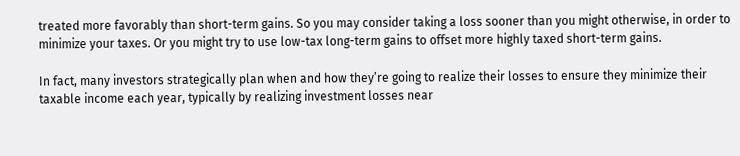treated more favorably than short-term gains. So you may consider taking a loss sooner than you might otherwise, in order to minimize your taxes. Or you might try to use low-tax long-term gains to offset more highly taxed short-term gains.

In fact, many investors strategically plan when and how they’re going to realize their losses to ensure they minimize their taxable income each year, typically by realizing investment losses near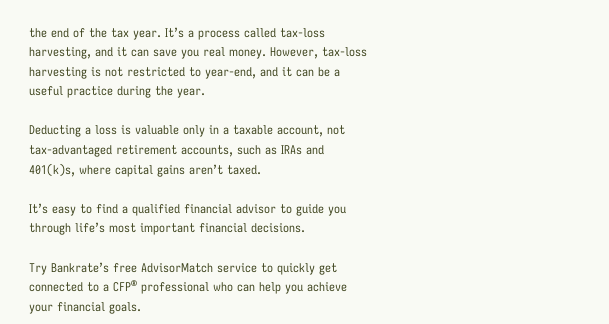the end of the tax year. It’s a process called tax-loss harvesting, and it can save you real money. However, tax-loss harvesting is not restricted to year-end, and it can be a useful practice during the year.

Deducting a loss is valuable only in a taxable account, not tax-advantaged retirement accounts, such as IRAs and 401(k)s, where capital gains aren’t taxed.

It’s easy to find a qualified financial advisor to guide you through life’s most important financial decisions.

Try Bankrate’s free AdvisorMatch service to quickly get connected to a CFP® professional who can help you achieve your financial goals.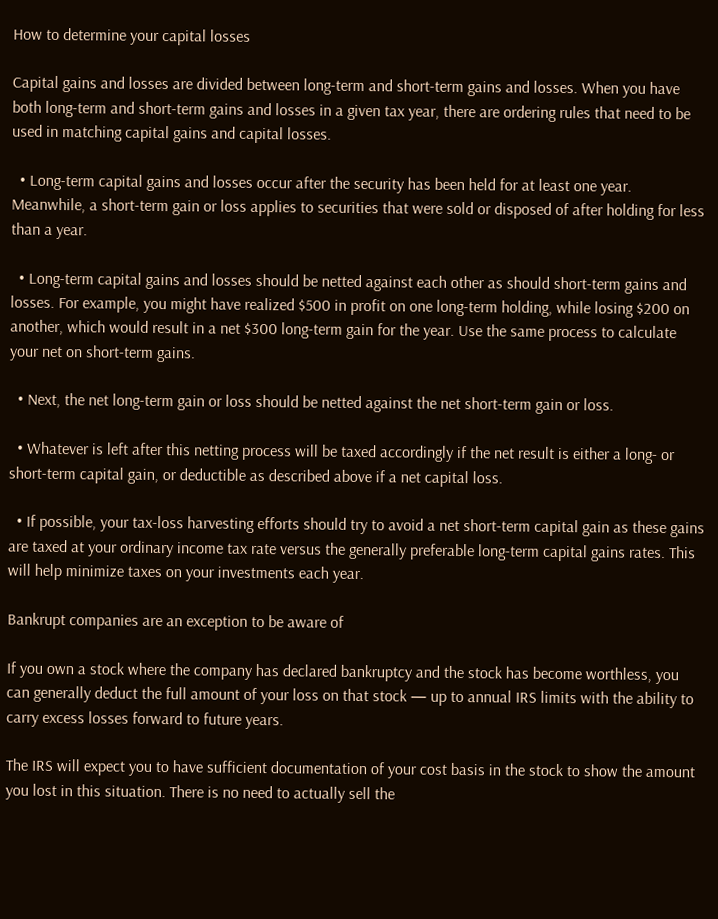How to determine your capital losses

Capital gains and losses are divided between long-term and short-term gains and losses. When you have both long-term and short-term gains and losses in a given tax year, there are ordering rules that need to be used in matching capital gains and capital losses.

  • Long-term capital gains and losses occur after the security has been held for at least one year. Meanwhile, a short-term gain or loss applies to securities that were sold or disposed of after holding for less than a year.

  • Long-term capital gains and losses should be netted against each other as should short-term gains and losses. For example, you might have realized $500 in profit on one long-term holding, while losing $200 on another, which would result in a net $300 long-term gain for the year. Use the same process to calculate your net on short-term gains.

  • Next, the net long-term gain or loss should be netted against the net short-term gain or loss.

  • Whatever is left after this netting process will be taxed accordingly if the net result is either a long- or short-term capital gain, or deductible as described above if a net capital loss.

  • If possible, your tax-loss harvesting efforts should try to avoid a net short-term capital gain as these gains are taxed at your ordinary income tax rate versus the generally preferable long-term capital gains rates. This will help minimize taxes on your investments each year.

Bankrupt companies are an exception to be aware of

If you own a stock where the company has declared bankruptcy and the stock has become worthless, you can generally deduct the full amount of your loss on that stock — up to annual IRS limits with the ability to carry excess losses forward to future years.

The IRS will expect you to have sufficient documentation of your cost basis in the stock to show the amount you lost in this situation. There is no need to actually sell the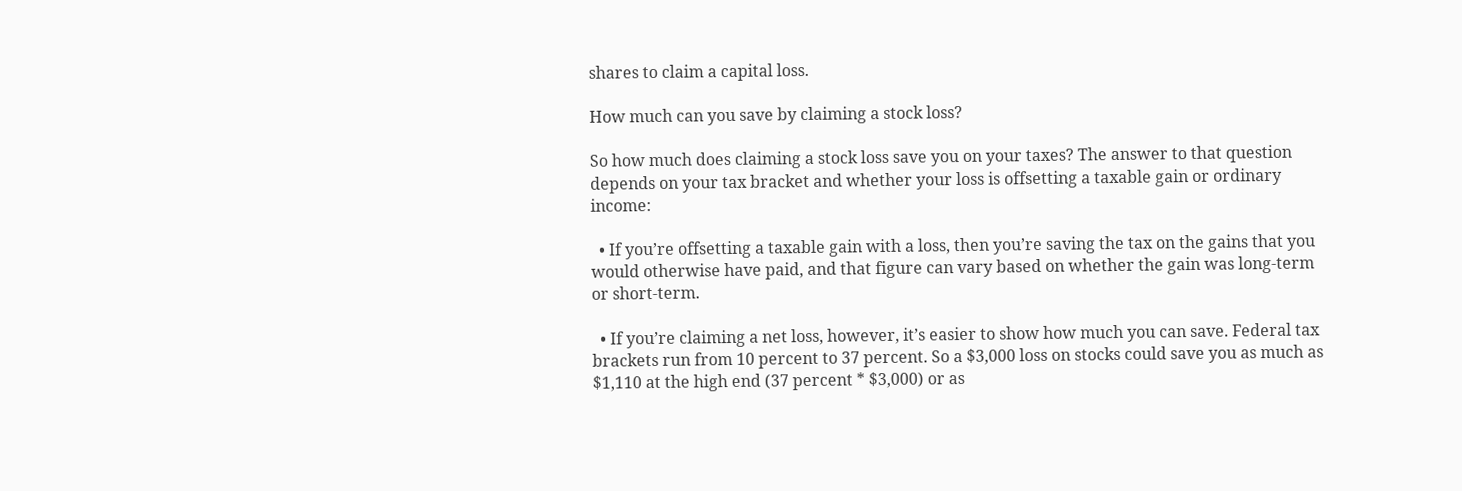shares to claim a capital loss.

How much can you save by claiming a stock loss?

So how much does claiming a stock loss save you on your taxes? The answer to that question depends on your tax bracket and whether your loss is offsetting a taxable gain or ordinary income:

  • If you’re offsetting a taxable gain with a loss, then you’re saving the tax on the gains that you would otherwise have paid, and that figure can vary based on whether the gain was long-term or short-term.

  • If you’re claiming a net loss, however, it’s easier to show how much you can save. Federal tax brackets run from 10 percent to 37 percent. So a $3,000 loss on stocks could save you as much as $1,110 at the high end (37 percent * $3,000) or as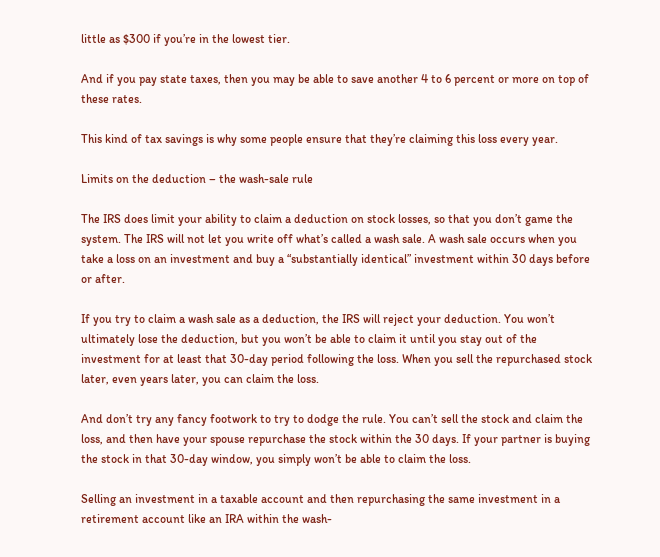little as $300 if you’re in the lowest tier.

And if you pay state taxes, then you may be able to save another 4 to 6 percent or more on top of these rates.

This kind of tax savings is why some people ensure that they’re claiming this loss every year.

Limits on the deduction – the wash-sale rule

The IRS does limit your ability to claim a deduction on stock losses, so that you don’t game the system. The IRS will not let you write off what’s called a wash sale. A wash sale occurs when you take a loss on an investment and buy a “substantially identical” investment within 30 days before or after.

If you try to claim a wash sale as a deduction, the IRS will reject your deduction. You won’t ultimately lose the deduction, but you won’t be able to claim it until you stay out of the investment for at least that 30-day period following the loss. When you sell the repurchased stock later, even years later, you can claim the loss.

And don’t try any fancy footwork to try to dodge the rule. You can’t sell the stock and claim the loss, and then have your spouse repurchase the stock within the 30 days. If your partner is buying the stock in that 30-day window, you simply won’t be able to claim the loss.

Selling an investment in a taxable account and then repurchasing the same investment in a retirement account like an IRA within the wash-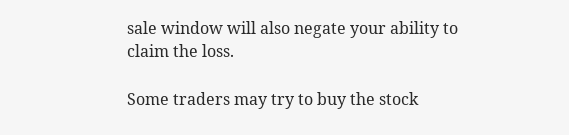sale window will also negate your ability to claim the loss.

Some traders may try to buy the stock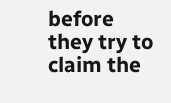before they try to claim the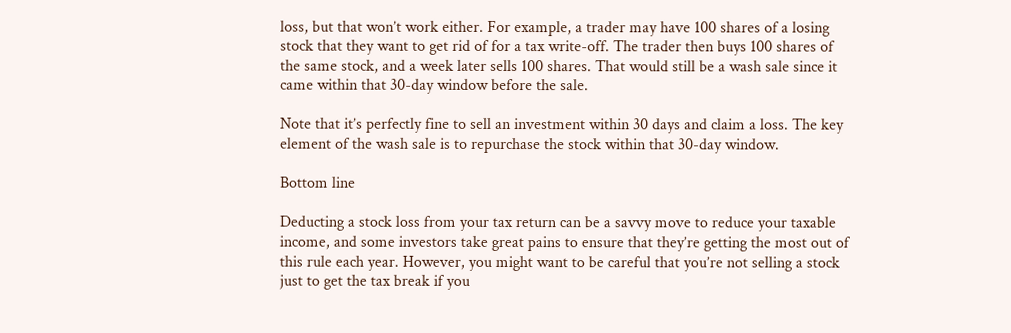loss, but that won’t work either. For example, a trader may have 100 shares of a losing stock that they want to get rid of for a tax write-off. The trader then buys 100 shares of the same stock, and a week later sells 100 shares. That would still be a wash sale since it came within that 30-day window before the sale.

Note that it’s perfectly fine to sell an investment within 30 days and claim a loss. The key element of the wash sale is to repurchase the stock within that 30-day window.

Bottom line

Deducting a stock loss from your tax return can be a savvy move to reduce your taxable income, and some investors take great pains to ensure that they’re getting the most out of this rule each year. However, you might want to be careful that you’re not selling a stock just to get the tax break if you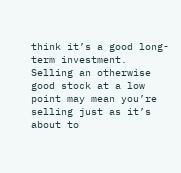think it’s a good long-term investment. Selling an otherwise good stock at a low point may mean you’re selling just as it’s about to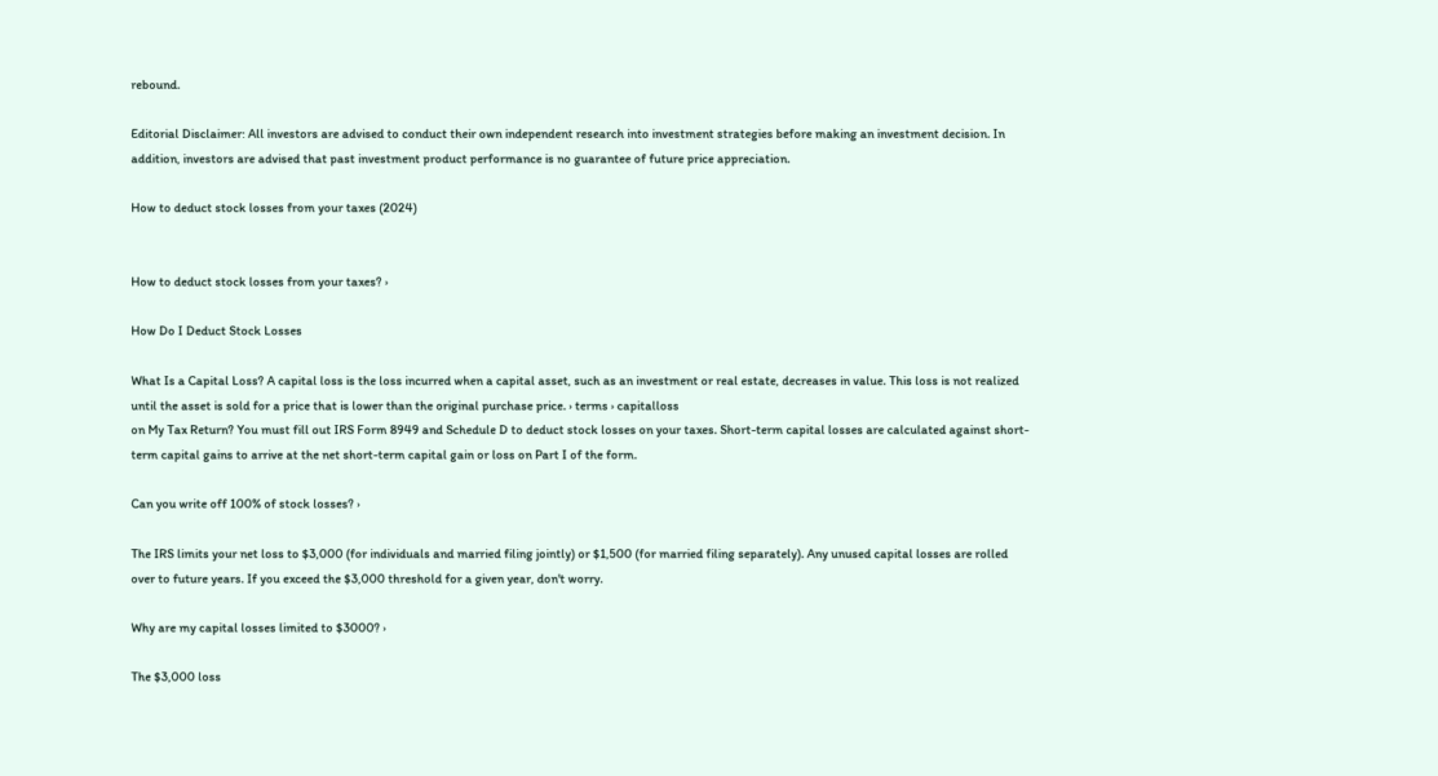rebound.

Editorial Disclaimer: All investors are advised to conduct their own independent research into investment strategies before making an investment decision. In addition, investors are advised that past investment product performance is no guarantee of future price appreciation.

How to deduct stock losses from your taxes (2024)


How to deduct stock losses from your taxes? ›

How Do I Deduct Stock Losses

What Is a Capital Loss? A capital loss is the loss incurred when a capital asset, such as an investment or real estate, decreases in value. This loss is not realized until the asset is sold for a price that is lower than the original purchase price. › terms › capitalloss
on My Tax Return? You must fill out IRS Form 8949 and Schedule D to deduct stock losses on your taxes. Short-term capital losses are calculated against short-term capital gains to arrive at the net short-term capital gain or loss on Part I of the form.

Can you write off 100% of stock losses? ›

The IRS limits your net loss to $3,000 (for individuals and married filing jointly) or $1,500 (for married filing separately). Any unused capital losses are rolled over to future years. If you exceed the $3,000 threshold for a given year, don't worry.

Why are my capital losses limited to $3000? ›

The $3,000 loss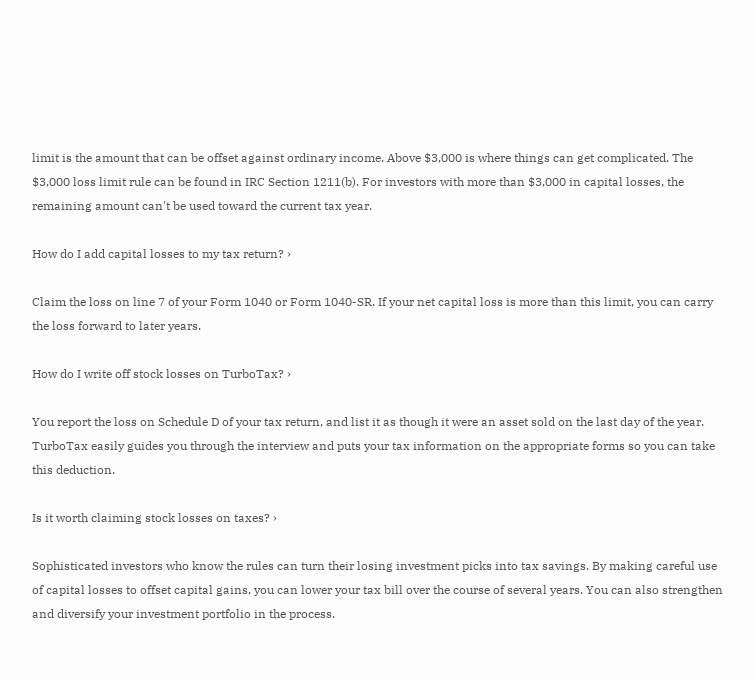limit is the amount that can be offset against ordinary income. Above $3,000 is where things can get complicated. The $3,000 loss limit rule can be found in IRC Section 1211(b). For investors with more than $3,000 in capital losses, the remaining amount can't be used toward the current tax year.

How do I add capital losses to my tax return? ›

Claim the loss on line 7 of your Form 1040 or Form 1040-SR. If your net capital loss is more than this limit, you can carry the loss forward to later years.

How do I write off stock losses on TurboTax? ›

You report the loss on Schedule D of your tax return, and list it as though it were an asset sold on the last day of the year. TurboTax easily guides you through the interview and puts your tax information on the appropriate forms so you can take this deduction.

Is it worth claiming stock losses on taxes? ›

Sophisticated investors who know the rules can turn their losing investment picks into tax savings. By making careful use of capital losses to offset capital gains, you can lower your tax bill over the course of several years. You can also strengthen and diversify your investment portfolio in the process.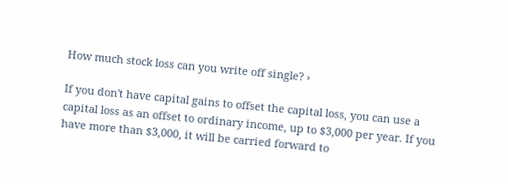How much stock loss can you write off single? ›

If you don't have capital gains to offset the capital loss, you can use a capital loss as an offset to ordinary income, up to $3,000 per year. If you have more than $3,000, it will be carried forward to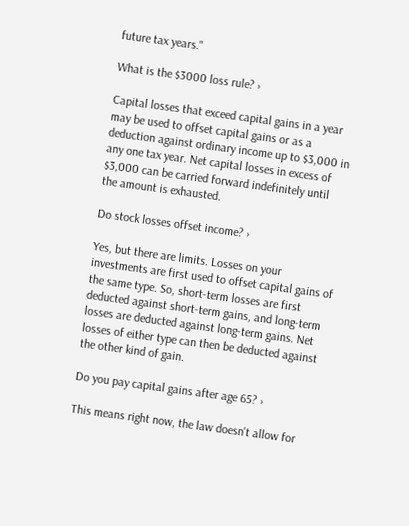future tax years."

What is the $3000 loss rule? ›

Capital losses that exceed capital gains in a year may be used to offset capital gains or as a deduction against ordinary income up to $3,000 in any one tax year. Net capital losses in excess of $3,000 can be carried forward indefinitely until the amount is exhausted.

Do stock losses offset income? ›

Yes, but there are limits. Losses on your investments are first used to offset capital gains of the same type. So, short-term losses are first deducted against short-term gains, and long-term losses are deducted against long-term gains. Net losses of either type can then be deducted against the other kind of gain.

Do you pay capital gains after age 65? ›

This means right now, the law doesn't allow for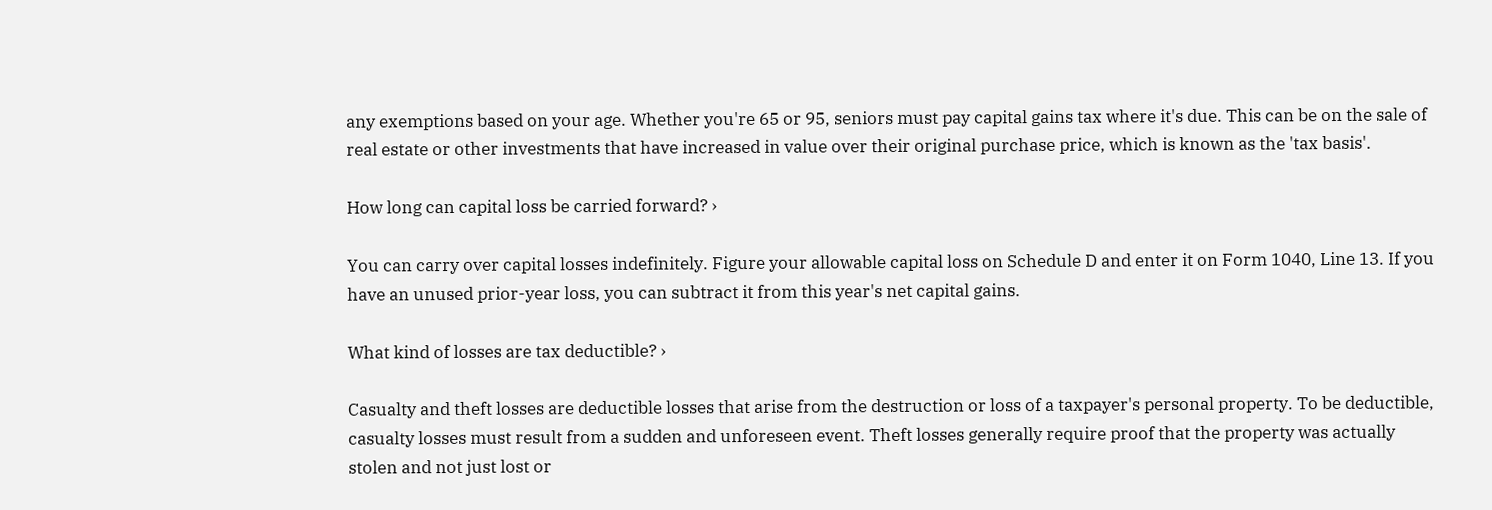any exemptions based on your age. Whether you're 65 or 95, seniors must pay capital gains tax where it's due. This can be on the sale of real estate or other investments that have increased in value over their original purchase price, which is known as the 'tax basis'.

How long can capital loss be carried forward? ›

You can carry over capital losses indefinitely. Figure your allowable capital loss on Schedule D and enter it on Form 1040, Line 13. If you have an unused prior-year loss, you can subtract it from this year's net capital gains.

What kind of losses are tax deductible? ›

Casualty and theft losses are deductible losses that arise from the destruction or loss of a taxpayer's personal property. To be deductible, casualty losses must result from a sudden and unforeseen event. Theft losses generally require proof that the property was actually stolen and not just lost or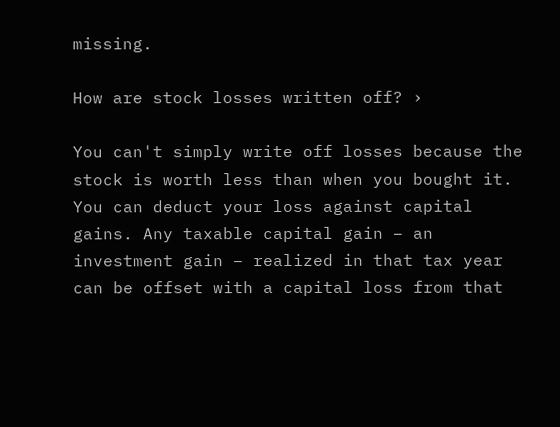missing.

How are stock losses written off? ›

You can't simply write off losses because the stock is worth less than when you bought it. You can deduct your loss against capital gains. Any taxable capital gain – an investment gain – realized in that tax year can be offset with a capital loss from that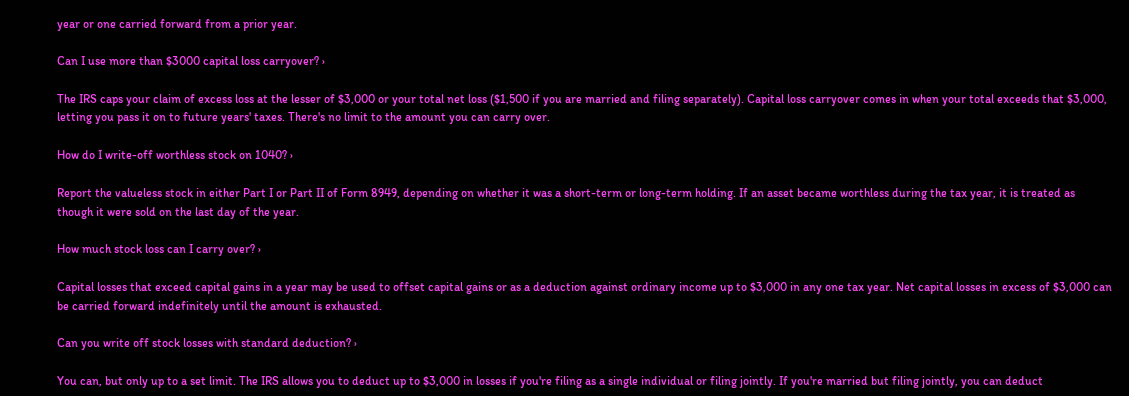year or one carried forward from a prior year.

Can I use more than $3000 capital loss carryover? ›

The IRS caps your claim of excess loss at the lesser of $3,000 or your total net loss ($1,500 if you are married and filing separately). Capital loss carryover comes in when your total exceeds that $3,000, letting you pass it on to future years' taxes. There's no limit to the amount you can carry over.

How do I write-off worthless stock on 1040? ›

Report the valueless stock in either Part I or Part II of Form 8949, depending on whether it was a short-term or long-term holding. If an asset became worthless during the tax year, it is treated as though it were sold on the last day of the year.

How much stock loss can I carry over? ›

Capital losses that exceed capital gains in a year may be used to offset capital gains or as a deduction against ordinary income up to $3,000 in any one tax year. Net capital losses in excess of $3,000 can be carried forward indefinitely until the amount is exhausted.

Can you write off stock losses with standard deduction? ›

You can, but only up to a set limit. The IRS allows you to deduct up to $3,000 in losses if you're filing as a single individual or filing jointly. If you're married but filing jointly, you can deduct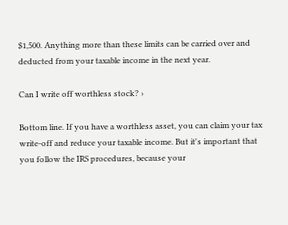$1,500. Anything more than these limits can be carried over and deducted from your taxable income in the next year.

Can I write off worthless stock? ›

Bottom line. If you have a worthless asset, you can claim your tax write-off and reduce your taxable income. But it's important that you follow the IRS procedures, because your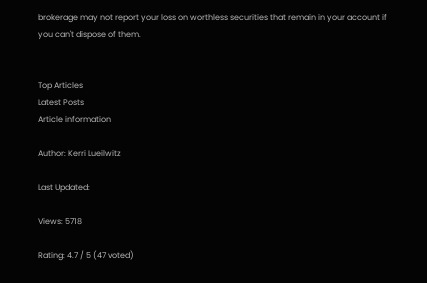brokerage may not report your loss on worthless securities that remain in your account if you can't dispose of them.


Top Articles
Latest Posts
Article information

Author: Kerri Lueilwitz

Last Updated:

Views: 5718

Rating: 4.7 / 5 (47 voted)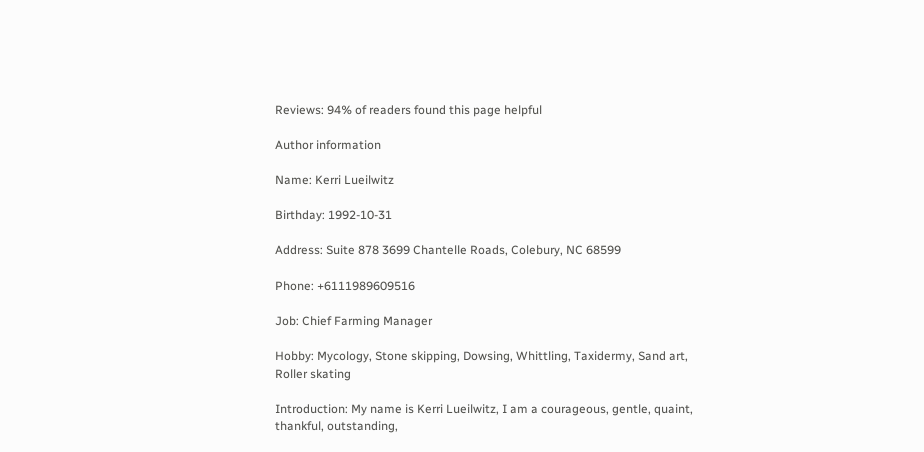Reviews: 94% of readers found this page helpful

Author information

Name: Kerri Lueilwitz

Birthday: 1992-10-31

Address: Suite 878 3699 Chantelle Roads, Colebury, NC 68599

Phone: +6111989609516

Job: Chief Farming Manager

Hobby: Mycology, Stone skipping, Dowsing, Whittling, Taxidermy, Sand art, Roller skating

Introduction: My name is Kerri Lueilwitz, I am a courageous, gentle, quaint, thankful, outstanding,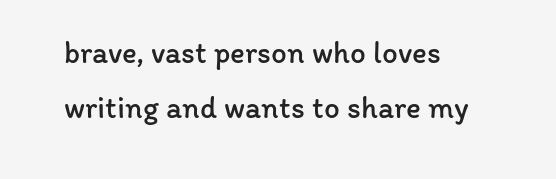brave, vast person who loves writing and wants to share my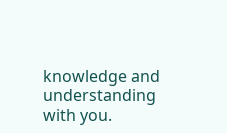knowledge and understanding with you.